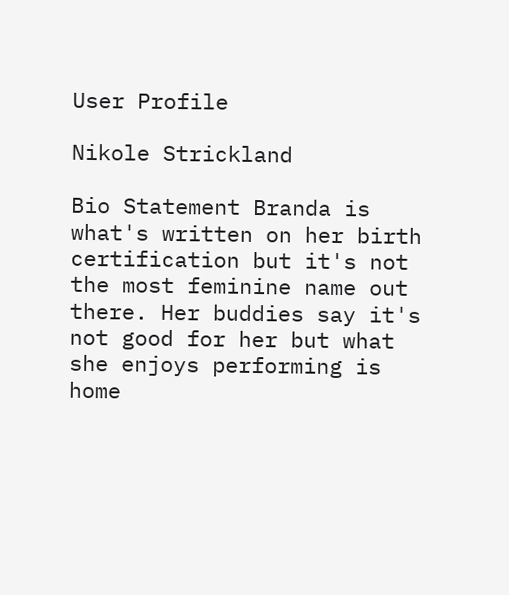User Profile

Nikole Strickland

Bio Statement Branda is what's written on her birth certification but it's not the most feminine name out there. Her buddies say it's not good for her but what she enjoys performing is home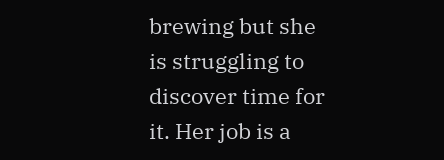brewing but she is struggling to discover time for it. Her job is a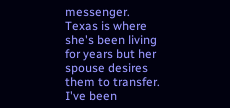messenger. Texas is where she's been living for years but her spouse desires them to transfer. I've been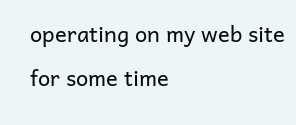operating on my web site for some time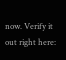now. Verify it out right here: